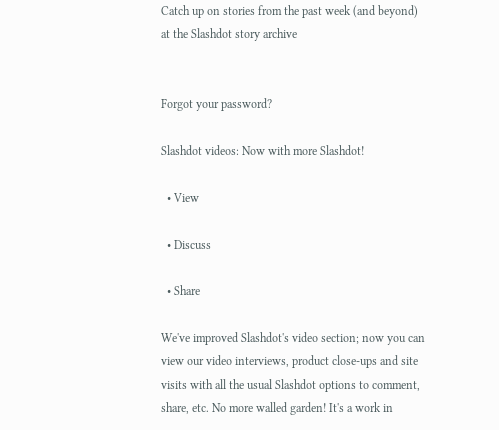Catch up on stories from the past week (and beyond) at the Slashdot story archive


Forgot your password?

Slashdot videos: Now with more Slashdot!

  • View

  • Discuss

  • Share

We've improved Slashdot's video section; now you can view our video interviews, product close-ups and site visits with all the usual Slashdot options to comment, share, etc. No more walled garden! It's a work in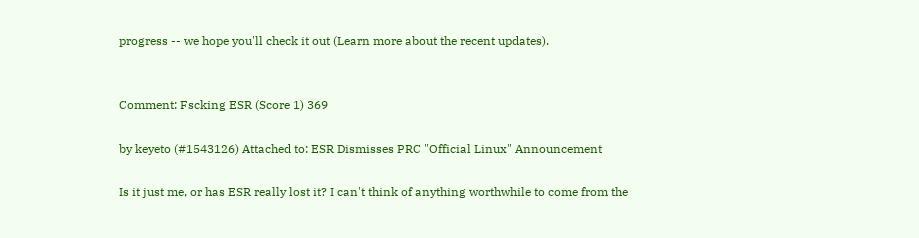progress -- we hope you'll check it out (Learn more about the recent updates).


Comment: Fscking ESR (Score 1) 369

by keyeto (#1543126) Attached to: ESR Dismisses PRC "Official Linux" Announcement

Is it just me, or has ESR really lost it? I can't think of anything worthwhile to come from the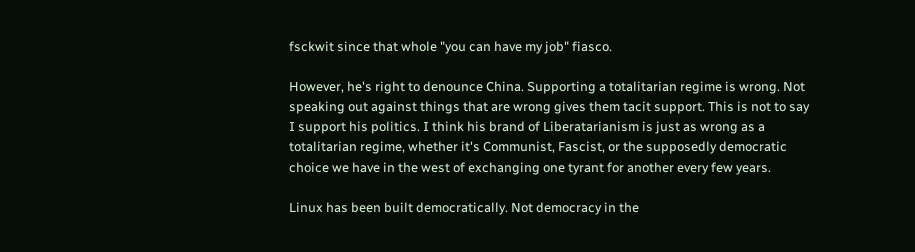fsckwit since that whole "you can have my job" fiasco.

However, he's right to denounce China. Supporting a totalitarian regime is wrong. Not speaking out against things that are wrong gives them tacit support. This is not to say I support his politics. I think his brand of Liberatarianism is just as wrong as a totalitarian regime, whether it's Communist, Fascist, or the supposedly democratic choice we have in the west of exchanging one tyrant for another every few years.

Linux has been built democratically. Not democracy in the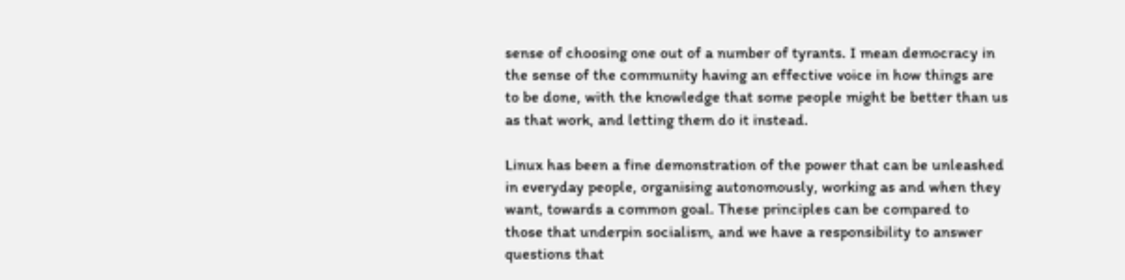sense of choosing one out of a number of tyrants. I mean democracy in the sense of the community having an effective voice in how things are to be done, with the knowledge that some people might be better than us as that work, and letting them do it instead.

Linux has been a fine demonstration of the power that can be unleashed in everyday people, organising autonomously, working as and when they want, towards a common goal. These principles can be compared to those that underpin socialism, and we have a responsibility to answer questions that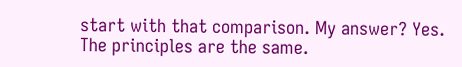start with that comparison. My answer? Yes. The principles are the same.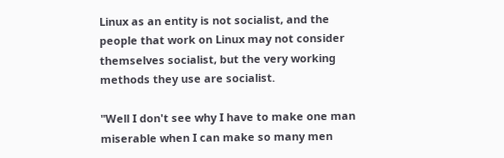Linux as an entity is not socialist, and the people that work on Linux may not consider themselves socialist, but the very working methods they use are socialist.

"Well I don't see why I have to make one man miserable when I can make so many men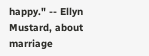happy." -- Ellyn Mustard, about marriage